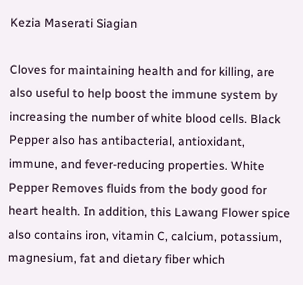Kezia Maserati Siagian

Cloves for maintaining health and for killing, are also useful to help boost the immune system by increasing the number of white blood cells. Black Pepper also has antibacterial, antioxidant, immune, and fever-reducing properties. White Pepper Removes fluids from the body good for heart health. In addition, this Lawang Flower spice also contains iron, vitamin C, calcium, potassium, magnesium, fat and dietary fiber which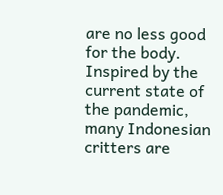are no less good for the body. Inspired by the current state of the pandemic, many Indonesian critters are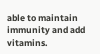able to maintain immunity and add vitamins.